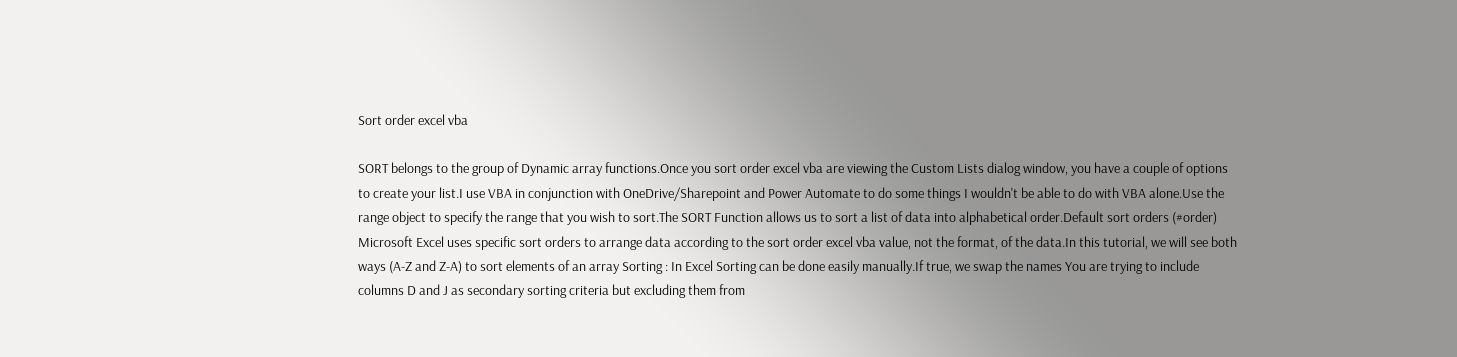Sort order excel vba

SORT belongs to the group of Dynamic array functions.Once you sort order excel vba are viewing the Custom Lists dialog window, you have a couple of options to create your list.I use VBA in conjunction with OneDrive/Sharepoint and Power Automate to do some things I wouldn't be able to do with VBA alone.Use the range object to specify the range that you wish to sort.The SORT Function allows us to sort a list of data into alphabetical order.Default sort orders (#order) Microsoft Excel uses specific sort orders to arrange data according to the sort order excel vba value, not the format, of the data.In this tutorial, we will see both ways (A-Z and Z-A) to sort elements of an array Sorting : In Excel Sorting can be done easily manually.If true, we swap the names You are trying to include columns D and J as secondary sorting criteria but excluding them from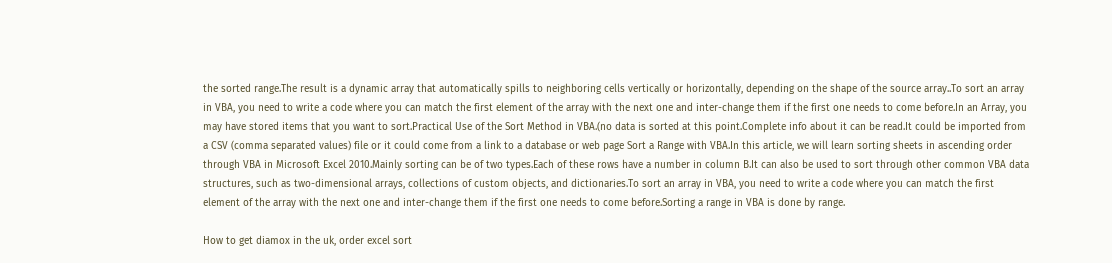the sorted range.The result is a dynamic array that automatically spills to neighboring cells vertically or horizontally, depending on the shape of the source array..To sort an array in VBA, you need to write a code where you can match the first element of the array with the next one and inter-change them if the first one needs to come before.In an Array, you may have stored items that you want to sort.Practical Use of the Sort Method in VBA.(no data is sorted at this point.Complete info about it can be read.It could be imported from a CSV (comma separated values) file or it could come from a link to a database or web page Sort a Range with VBA.In this article, we will learn sorting sheets in ascending order through VBA in Microsoft Excel 2010.Mainly sorting can be of two types.Each of these rows have a number in column B.It can also be used to sort through other common VBA data structures, such as two-dimensional arrays, collections of custom objects, and dictionaries.To sort an array in VBA, you need to write a code where you can match the first element of the array with the next one and inter-change them if the first one needs to come before.Sorting a range in VBA is done by range.

How to get diamox in the uk, order excel sort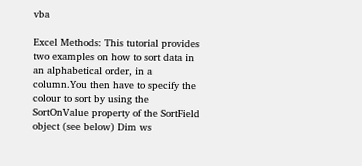vba

Excel Methods: This tutorial provides two examples on how to sort data in an alphabetical order, in a column.You then have to specify the colour to sort by using the SortOnValue property of the SortField object (see below) Dim ws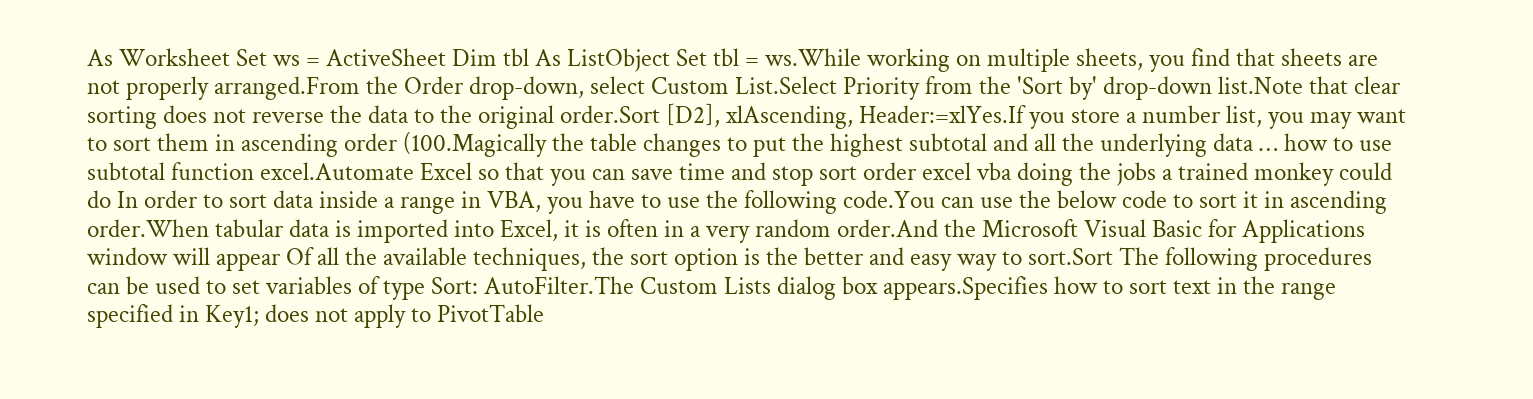As Worksheet Set ws = ActiveSheet Dim tbl As ListObject Set tbl = ws.While working on multiple sheets, you find that sheets are not properly arranged.From the Order drop-down, select Custom List.Select Priority from the 'Sort by' drop-down list.Note that clear sorting does not reverse the data to the original order.Sort [D2], xlAscending, Header:=xlYes.If you store a number list, you may want to sort them in ascending order (100.Magically the table changes to put the highest subtotal and all the underlying data … how to use subtotal function excel.Automate Excel so that you can save time and stop sort order excel vba doing the jobs a trained monkey could do In order to sort data inside a range in VBA, you have to use the following code.You can use the below code to sort it in ascending order.When tabular data is imported into Excel, it is often in a very random order.And the Microsoft Visual Basic for Applications window will appear Of all the available techniques, the sort option is the better and easy way to sort.Sort The following procedures can be used to set variables of type Sort: AutoFilter.The Custom Lists dialog box appears.Specifies how to sort text in the range specified in Key1; does not apply to PivotTable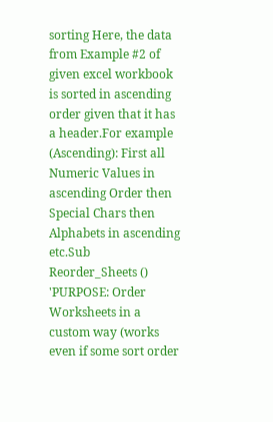sorting Here, the data from Example #2 of given excel workbook is sorted in ascending order given that it has a header.For example (Ascending): First all Numeric Values in ascending Order then Special Chars then Alphabets in ascending etc.Sub Reorder_Sheets () 'PURPOSE: Order Worksheets in a custom way (works even if some sort order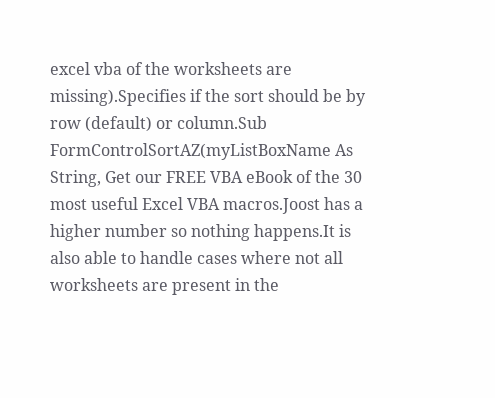excel vba of the worksheets are missing).Specifies if the sort should be by row (default) or column.Sub FormControlSortAZ(myListBoxName As String, Get our FREE VBA eBook of the 30 most useful Excel VBA macros.Joost has a higher number so nothing happens.It is also able to handle cases where not all worksheets are present in the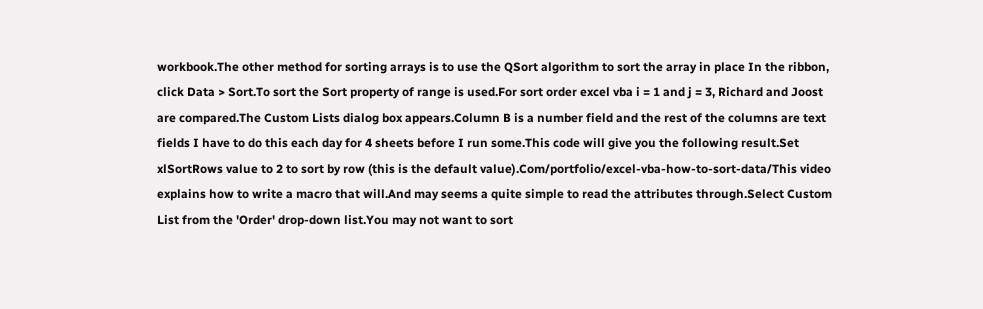workbook.The other method for sorting arrays is to use the QSort algorithm to sort the array in place In the ribbon, click Data > Sort.To sort the Sort property of range is used.For sort order excel vba i = 1 and j = 3, Richard and Joost are compared.The Custom Lists dialog box appears.Column B is a number field and the rest of the columns are text fields I have to do this each day for 4 sheets before I run some.This code will give you the following result.Set xlSortRows value to 2 to sort by row (this is the default value).Com/portfolio/excel-vba-how-to-sort-data/This video explains how to write a macro that will.And may seems a quite simple to read the attributes through.Select Custom List from the 'Order' drop-down list.You may not want to sort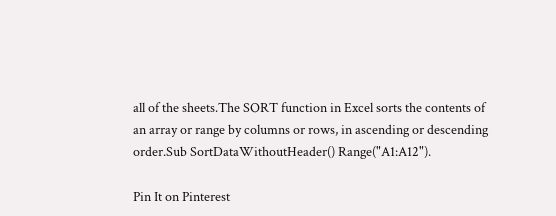all of the sheets.The SORT function in Excel sorts the contents of an array or range by columns or rows, in ascending or descending order.Sub SortDataWithoutHeader() Range("A1:A12").

Pin It on Pinterest